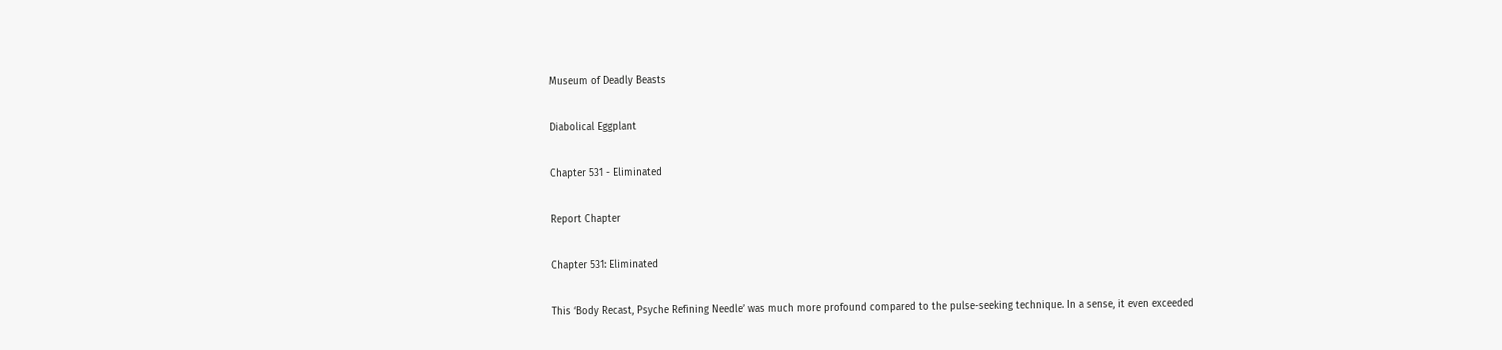Museum of Deadly Beasts

Diabolical Eggplant

Chapter 531 - Eliminated

Report Chapter

Chapter 531: Eliminated

This ‘Body Recast, Psyche Refining Needle’ was much more profound compared to the pulse-seeking technique. In a sense, it even exceeded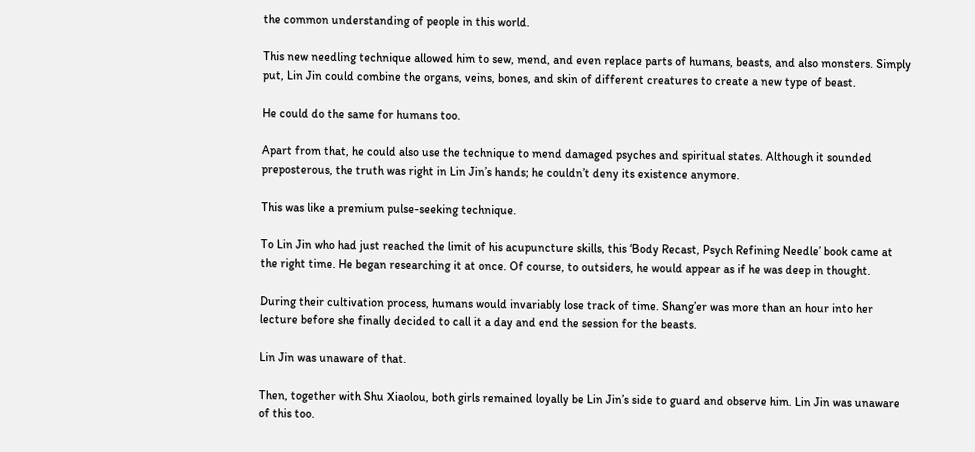the common understanding of people in this world.

This new needling technique allowed him to sew, mend, and even replace parts of humans, beasts, and also monsters. Simply put, Lin Jin could combine the organs, veins, bones, and skin of different creatures to create a new type of beast.

He could do the same for humans too.

Apart from that, he could also use the technique to mend damaged psyches and spiritual states. Although it sounded preposterous, the truth was right in Lin Jin’s hands; he couldn’t deny its existence anymore.

This was like a premium pulse-seeking technique.

To Lin Jin who had just reached the limit of his acupuncture skills, this ‘Body Recast, Psych Refining Needle’ book came at the right time. He began researching it at once. Of course, to outsiders, he would appear as if he was deep in thought.

During their cultivation process, humans would invariably lose track of time. Shang’er was more than an hour into her lecture before she finally decided to call it a day and end the session for the beasts.

Lin Jin was unaware of that.

Then, together with Shu Xiaolou, both girls remained loyally be Lin Jin’s side to guard and observe him. Lin Jin was unaware of this too.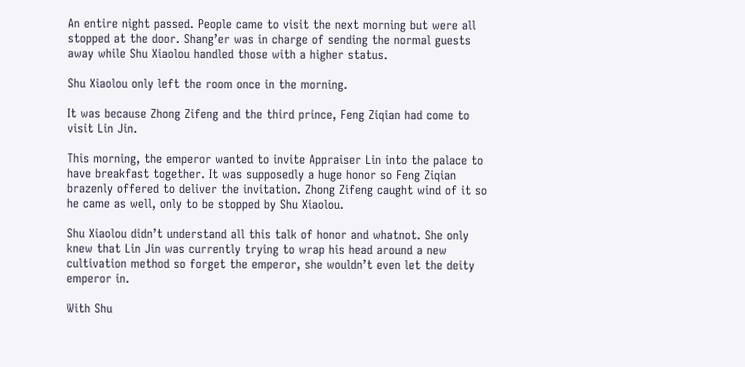An entire night passed. People came to visit the next morning but were all stopped at the door. Shang’er was in charge of sending the normal guests away while Shu Xiaolou handled those with a higher status.

Shu Xiaolou only left the room once in the morning.

It was because Zhong Zifeng and the third prince, Feng Ziqian had come to visit Lin Jin.

This morning, the emperor wanted to invite Appraiser Lin into the palace to have breakfast together. It was supposedly a huge honor so Feng Ziqian brazenly offered to deliver the invitation. Zhong Zifeng caught wind of it so he came as well, only to be stopped by Shu Xiaolou.

Shu Xiaolou didn’t understand all this talk of honor and whatnot. She only knew that Lin Jin was currently trying to wrap his head around a new cultivation method so forget the emperor, she wouldn’t even let the deity emperor in.

With Shu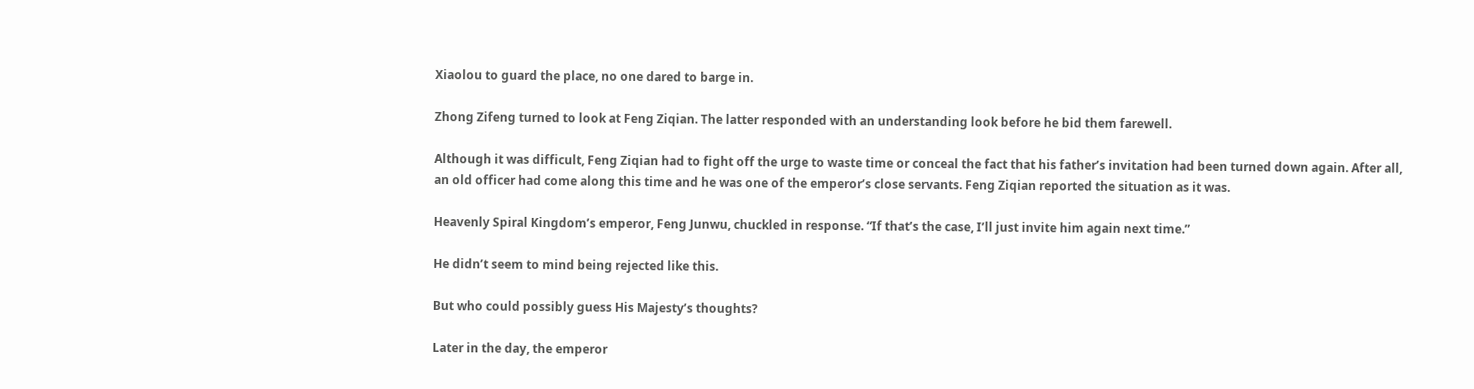Xiaolou to guard the place, no one dared to barge in.

Zhong Zifeng turned to look at Feng Ziqian. The latter responded with an understanding look before he bid them farewell.

Although it was difficult, Feng Ziqian had to fight off the urge to waste time or conceal the fact that his father’s invitation had been turned down again. After all, an old officer had come along this time and he was one of the emperor’s close servants. Feng Ziqian reported the situation as it was.

Heavenly Spiral Kingdom’s emperor, Feng Junwu, chuckled in response. “If that’s the case, I’ll just invite him again next time.”

He didn’t seem to mind being rejected like this.

But who could possibly guess His Majesty’s thoughts?

Later in the day, the emperor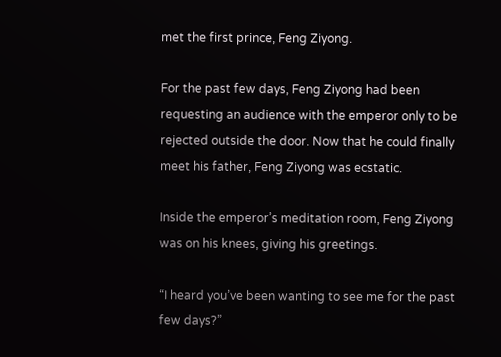met the first prince, Feng Ziyong.

For the past few days, Feng Ziyong had been requesting an audience with the emperor only to be rejected outside the door. Now that he could finally meet his father, Feng Ziyong was ecstatic.

Inside the emperor’s meditation room, Feng Ziyong was on his knees, giving his greetings.

“I heard you’ve been wanting to see me for the past few days?”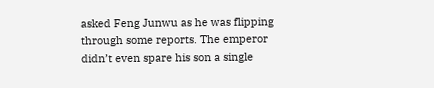asked Feng Junwu as he was flipping through some reports. The emperor didn’t even spare his son a single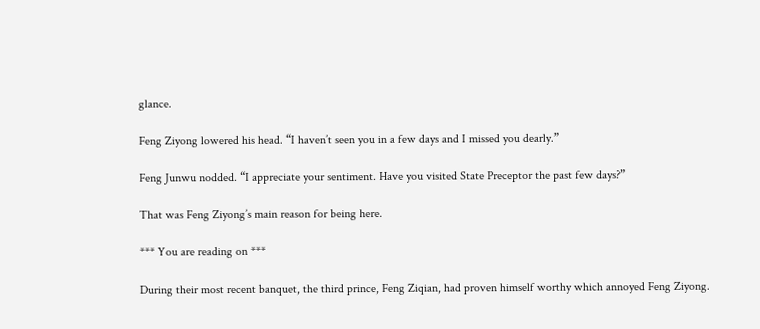glance.

Feng Ziyong lowered his head. “I haven’t seen you in a few days and I missed you dearly.”

Feng Junwu nodded. “I appreciate your sentiment. Have you visited State Preceptor the past few days?”

That was Feng Ziyong’s main reason for being here.

*** You are reading on ***

During their most recent banquet, the third prince, Feng Ziqian, had proven himself worthy which annoyed Feng Ziyong.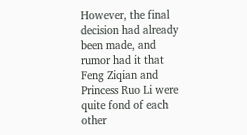However, the final decision had already been made, and rumor had it that Feng Ziqian and Princess Ruo Li were quite fond of each other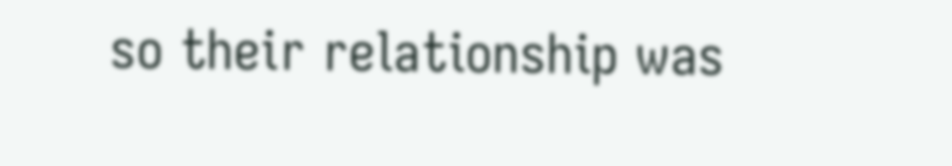so their relationship was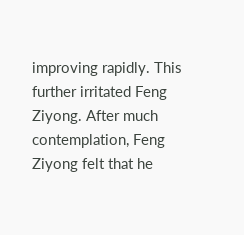improving rapidly. This further irritated Feng Ziyong. After much contemplation, Feng Ziyong felt that he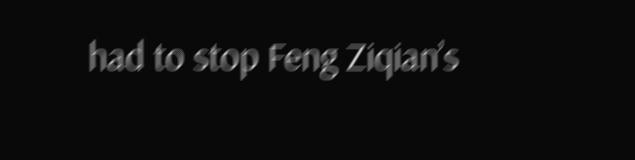had to stop Feng Ziqian’s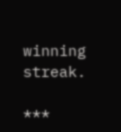winning streak.

***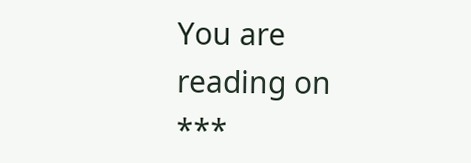You are reading on ***